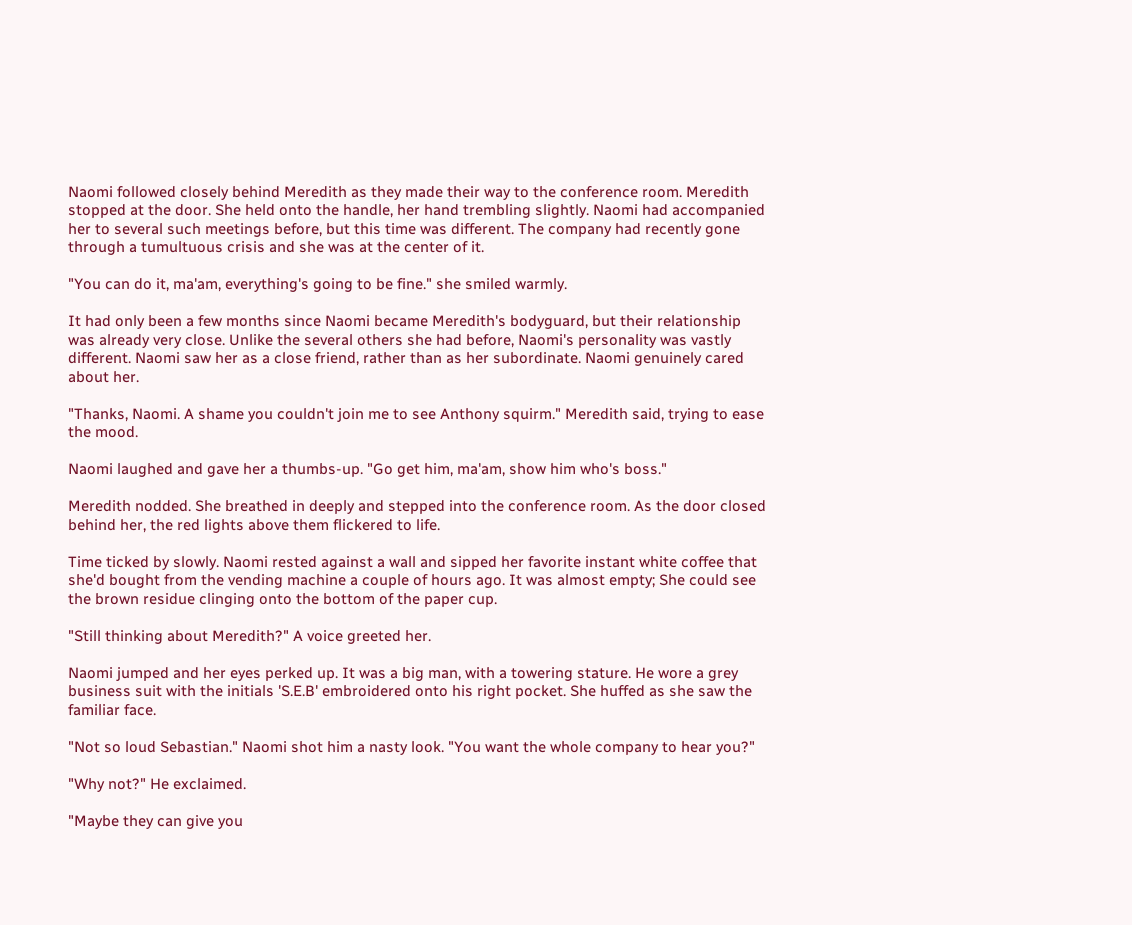Naomi followed closely behind Meredith as they made their way to the conference room. Meredith stopped at the door. She held onto the handle, her hand trembling slightly. Naomi had accompanied her to several such meetings before, but this time was different. The company had recently gone through a tumultuous crisis and she was at the center of it.

"You can do it, ma'am, everything's going to be fine." she smiled warmly.

It had only been a few months since Naomi became Meredith's bodyguard, but their relationship was already very close. Unlike the several others she had before, Naomi's personality was vastly different. Naomi saw her as a close friend, rather than as her subordinate. Naomi genuinely cared about her.

"Thanks, Naomi. A shame you couldn't join me to see Anthony squirm." Meredith said, trying to ease the mood.

Naomi laughed and gave her a thumbs-up. "Go get him, ma'am, show him who's boss."

Meredith nodded. She breathed in deeply and stepped into the conference room. As the door closed behind her, the red lights above them flickered to life.

Time ticked by slowly. Naomi rested against a wall and sipped her favorite instant white coffee that she'd bought from the vending machine a couple of hours ago. It was almost empty; She could see the brown residue clinging onto the bottom of the paper cup.

"Still thinking about Meredith?" A voice greeted her.

Naomi jumped and her eyes perked up. It was a big man, with a towering stature. He wore a grey business suit with the initials 'S.E.B' embroidered onto his right pocket. She huffed as she saw the familiar face.

"Not so loud Sebastian." Naomi shot him a nasty look. "You want the whole company to hear you?"

"Why not?" He exclaimed.

"Maybe they can give you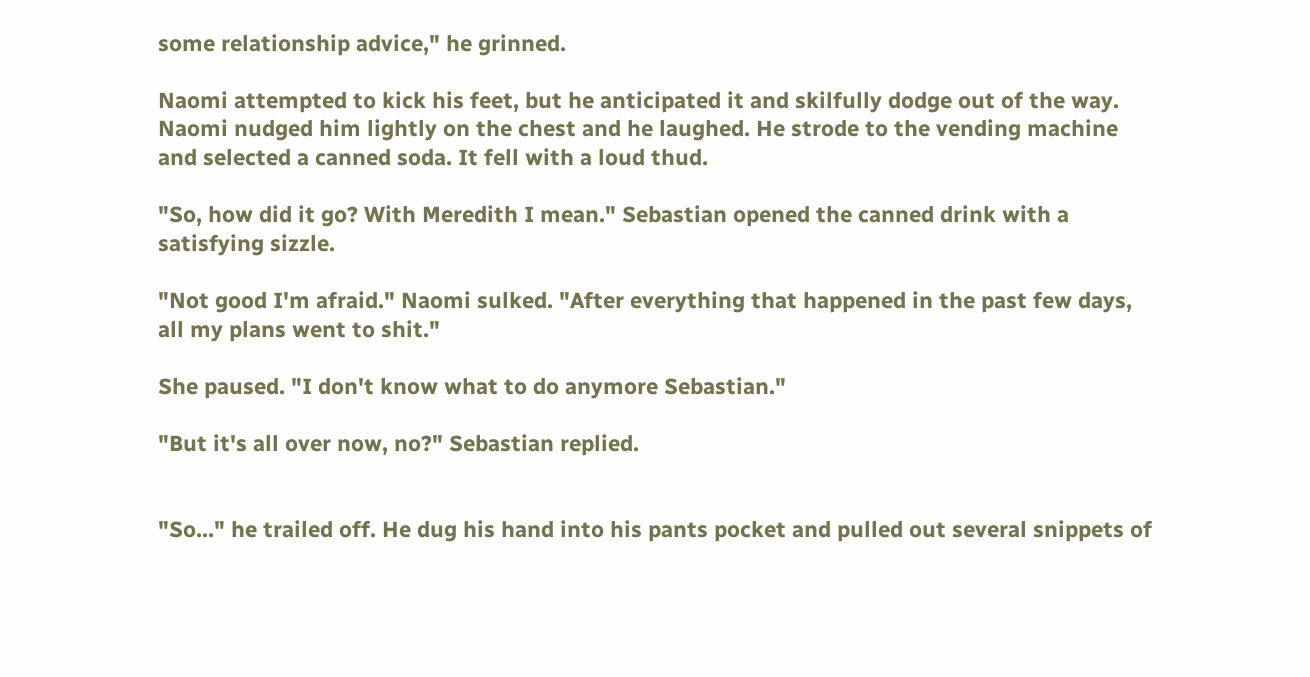some relationship advice," he grinned.

Naomi attempted to kick his feet, but he anticipated it and skilfully dodge out of the way. Naomi nudged him lightly on the chest and he laughed. He strode to the vending machine and selected a canned soda. It fell with a loud thud.

"So, how did it go? With Meredith I mean." Sebastian opened the canned drink with a satisfying sizzle.

"Not good I'm afraid." Naomi sulked. "After everything that happened in the past few days, all my plans went to shit."

She paused. "I don't know what to do anymore Sebastian."

"But it's all over now, no?" Sebastian replied.


"So..." he trailed off. He dug his hand into his pants pocket and pulled out several snippets of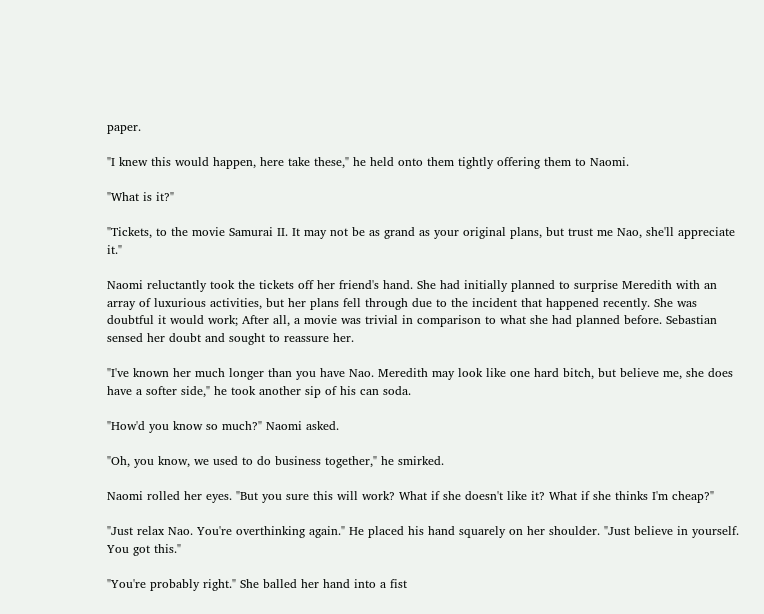paper.

"I knew this would happen, here take these," he held onto them tightly offering them to Naomi.

"What is it?"

"Tickets, to the movie Samurai II. It may not be as grand as your original plans, but trust me Nao, she'll appreciate it."

Naomi reluctantly took the tickets off her friend's hand. She had initially planned to surprise Meredith with an array of luxurious activities, but her plans fell through due to the incident that happened recently. She was doubtful it would work; After all, a movie was trivial in comparison to what she had planned before. Sebastian sensed her doubt and sought to reassure her.

"I've known her much longer than you have Nao. Meredith may look like one hard bitch, but believe me, she does have a softer side," he took another sip of his can soda.

"How'd you know so much?" Naomi asked.

"Oh, you know, we used to do business together," he smirked.

Naomi rolled her eyes. "But you sure this will work? What if she doesn't like it? What if she thinks I'm cheap?"

"Just relax Nao. You're overthinking again." He placed his hand squarely on her shoulder. "Just believe in yourself. You got this."

"You're probably right." She balled her hand into a fist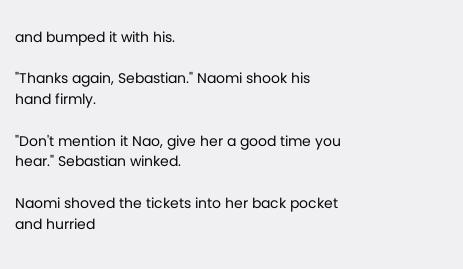and bumped it with his.

"Thanks again, Sebastian." Naomi shook his hand firmly.

"Don't mention it Nao, give her a good time you hear." Sebastian winked.

Naomi shoved the tickets into her back pocket and hurried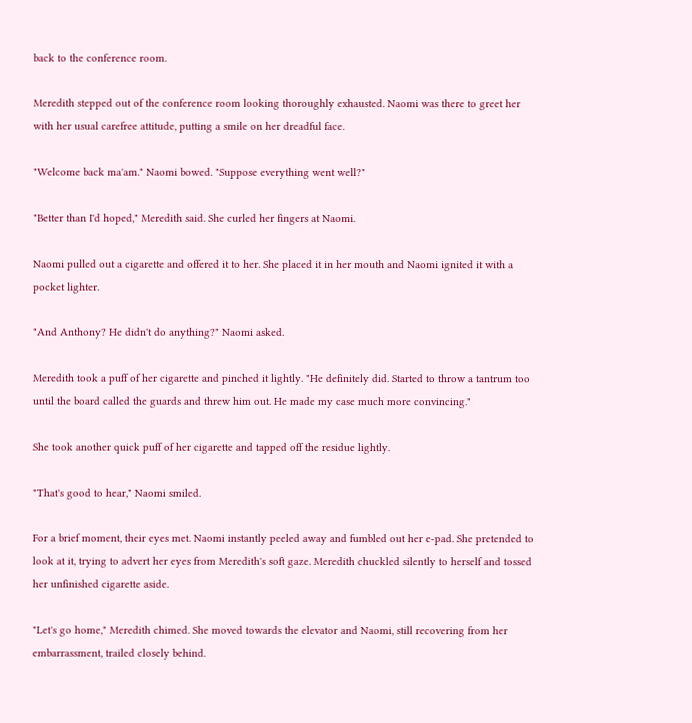back to the conference room.

Meredith stepped out of the conference room looking thoroughly exhausted. Naomi was there to greet her with her usual carefree attitude, putting a smile on her dreadful face.

"Welcome back ma'am." Naomi bowed. "Suppose everything went well?"

"Better than I'd hoped," Meredith said. She curled her fingers at Naomi.

Naomi pulled out a cigarette and offered it to her. She placed it in her mouth and Naomi ignited it with a pocket lighter.

"And Anthony? He didn't do anything?" Naomi asked.

Meredith took a puff of her cigarette and pinched it lightly. "He definitely did. Started to throw a tantrum too until the board called the guards and threw him out. He made my case much more convincing."

She took another quick puff of her cigarette and tapped off the residue lightly.

"That's good to hear," Naomi smiled.

For a brief moment, their eyes met. Naomi instantly peeled away and fumbled out her e-pad. She pretended to look at it, trying to advert her eyes from Meredith's soft gaze. Meredith chuckled silently to herself and tossed her unfinished cigarette aside.

"Let's go home," Meredith chimed. She moved towards the elevator and Naomi, still recovering from her embarrassment, trailed closely behind.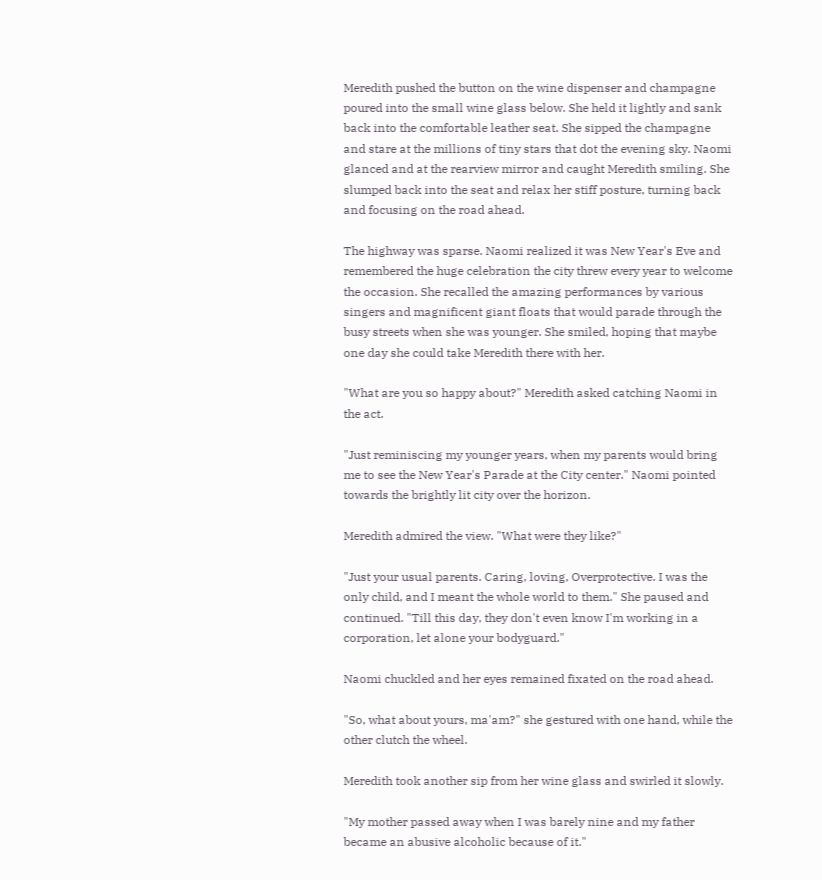Meredith pushed the button on the wine dispenser and champagne poured into the small wine glass below. She held it lightly and sank back into the comfortable leather seat. She sipped the champagne and stare at the millions of tiny stars that dot the evening sky. Naomi glanced and at the rearview mirror and caught Meredith smiling. She slumped back into the seat and relax her stiff posture, turning back and focusing on the road ahead.

The highway was sparse. Naomi realized it was New Year's Eve and remembered the huge celebration the city threw every year to welcome the occasion. She recalled the amazing performances by various singers and magnificent giant floats that would parade through the busy streets when she was younger. She smiled, hoping that maybe one day she could take Meredith there with her.

"What are you so happy about?" Meredith asked catching Naomi in the act.

"Just reminiscing my younger years, when my parents would bring me to see the New Year's Parade at the City center." Naomi pointed towards the brightly lit city over the horizon.

Meredith admired the view. "What were they like?"

"Just your usual parents. Caring, loving, Overprotective. I was the only child, and I meant the whole world to them." She paused and continued. "Till this day, they don't even know I'm working in a corporation, let alone your bodyguard."

Naomi chuckled and her eyes remained fixated on the road ahead.

"So, what about yours, ma'am?" she gestured with one hand, while the other clutch the wheel.

Meredith took another sip from her wine glass and swirled it slowly.

"My mother passed away when I was barely nine and my father became an abusive alcoholic because of it."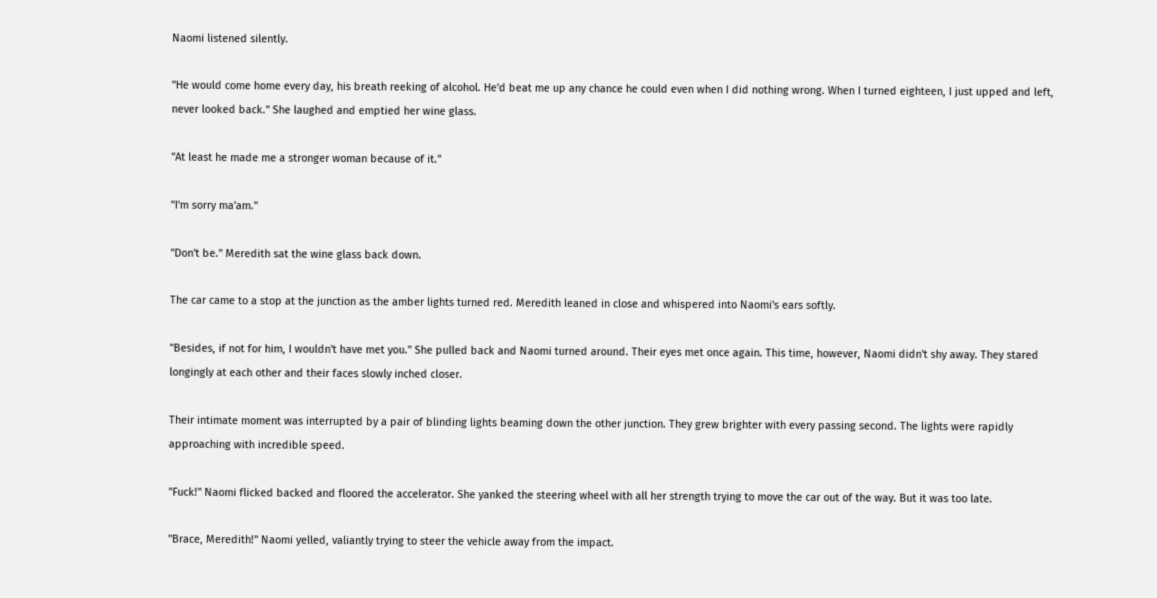Naomi listened silently.

"He would come home every day, his breath reeking of alcohol. He'd beat me up any chance he could even when I did nothing wrong. When I turned eighteen, I just upped and left, never looked back." She laughed and emptied her wine glass.

"At least he made me a stronger woman because of it."

"I'm sorry ma'am."

"Don't be." Meredith sat the wine glass back down.

The car came to a stop at the junction as the amber lights turned red. Meredith leaned in close and whispered into Naomi's ears softly.

"Besides, if not for him, I wouldn't have met you." She pulled back and Naomi turned around. Their eyes met once again. This time, however, Naomi didn't shy away. They stared longingly at each other and their faces slowly inched closer.

Their intimate moment was interrupted by a pair of blinding lights beaming down the other junction. They grew brighter with every passing second. The lights were rapidly approaching with incredible speed.

"Fuck!" Naomi flicked backed and floored the accelerator. She yanked the steering wheel with all her strength trying to move the car out of the way. But it was too late.

"Brace, Meredith!" Naomi yelled, valiantly trying to steer the vehicle away from the impact.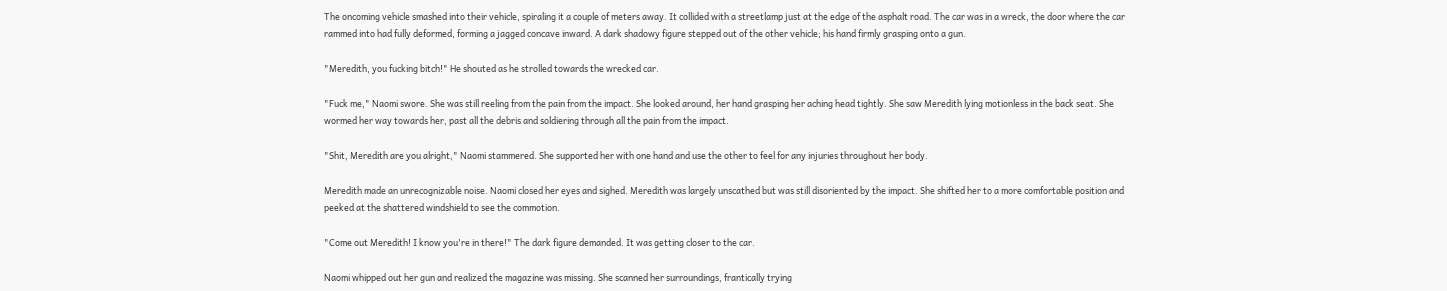The oncoming vehicle smashed into their vehicle, spiraling it a couple of meters away. It collided with a streetlamp just at the edge of the asphalt road. The car was in a wreck, the door where the car rammed into had fully deformed, forming a jagged concave inward. A dark shadowy figure stepped out of the other vehicle; his hand firmly grasping onto a gun.

"Meredith, you fucking bitch!" He shouted as he strolled towards the wrecked car.

"Fuck me," Naomi swore. She was still reeling from the pain from the impact. She looked around, her hand grasping her aching head tightly. She saw Meredith lying motionless in the back seat. She wormed her way towards her, past all the debris and soldiering through all the pain from the impact.

"Shit, Meredith are you alright," Naomi stammered. She supported her with one hand and use the other to feel for any injuries throughout her body.

Meredith made an unrecognizable noise. Naomi closed her eyes and sighed. Meredith was largely unscathed but was still disoriented by the impact. She shifted her to a more comfortable position and peeked at the shattered windshield to see the commotion.

"Come out Meredith! I know you're in there!" The dark figure demanded. It was getting closer to the car.

Naomi whipped out her gun and realized the magazine was missing. She scanned her surroundings, frantically trying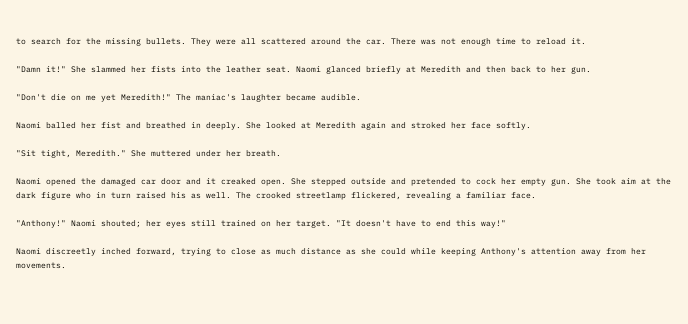to search for the missing bullets. They were all scattered around the car. There was not enough time to reload it.

"Damn it!" She slammed her fists into the leather seat. Naomi glanced briefly at Meredith and then back to her gun.

"Don't die on me yet Meredith!" The maniac's laughter became audible.

Naomi balled her fist and breathed in deeply. She looked at Meredith again and stroked her face softly.

"Sit tight, Meredith." She muttered under her breath.

Naomi opened the damaged car door and it creaked open. She stepped outside and pretended to cock her empty gun. She took aim at the dark figure who in turn raised his as well. The crooked streetlamp flickered, revealing a familiar face.

"Anthony!" Naomi shouted; her eyes still trained on her target. "It doesn't have to end this way!"

Naomi discreetly inched forward, trying to close as much distance as she could while keeping Anthony's attention away from her movements.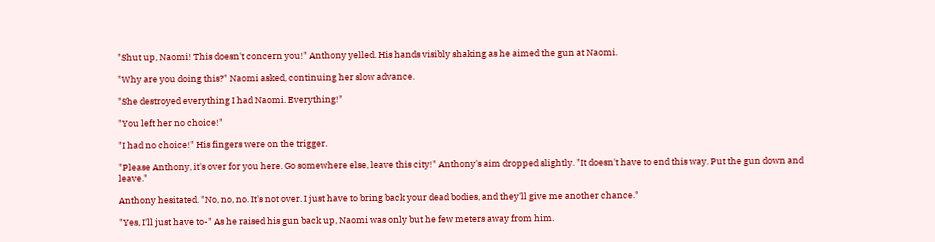"Shut up, Naomi! This doesn't concern you!" Anthony yelled. His hands visibly shaking as he aimed the gun at Naomi.

"Why are you doing this?" Naomi asked, continuing her slow advance.

"She destroyed everything I had Naomi. Everything!"

"You left her no choice!"

"I had no choice!" His fingers were on the trigger.

"Please Anthony, it's over for you here. Go somewhere else, leave this city!" Anthony's aim dropped slightly. "It doesn't have to end this way. Put the gun down and leave."

Anthony hesitated. "No, no, no. It's not over. I just have to bring back your dead bodies, and they'll give me another chance."

"Yes, I'll just have to-" As he raised his gun back up, Naomi was only but he few meters away from him.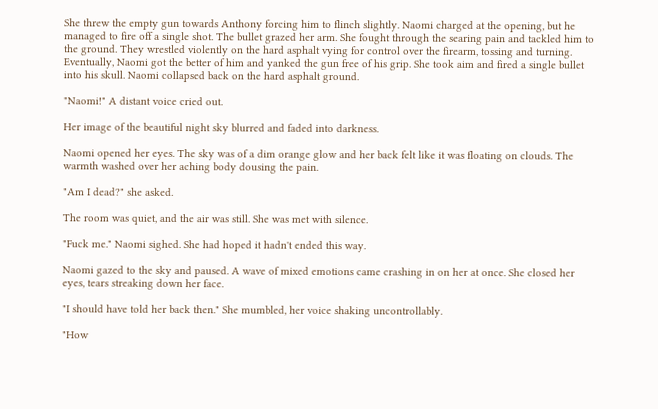She threw the empty gun towards Anthony forcing him to flinch slightly. Naomi charged at the opening, but he managed to fire off a single shot. The bullet grazed her arm. She fought through the searing pain and tackled him to the ground. They wrestled violently on the hard asphalt vying for control over the firearm, tossing and turning. Eventually, Naomi got the better of him and yanked the gun free of his grip. She took aim and fired a single bullet into his skull. Naomi collapsed back on the hard asphalt ground.

"Naomi!" A distant voice cried out.

Her image of the beautiful night sky blurred and faded into darkness.

Naomi opened her eyes. The sky was of a dim orange glow and her back felt like it was floating on clouds. The warmth washed over her aching body dousing the pain.

"Am I dead?" she asked.

The room was quiet, and the air was still. She was met with silence.

"Fuck me." Naomi sighed. She had hoped it hadn't ended this way.

Naomi gazed to the sky and paused. A wave of mixed emotions came crashing in on her at once. She closed her eyes, tears streaking down her face.

"I should have told her back then." She mumbled, her voice shaking uncontrollably.

"How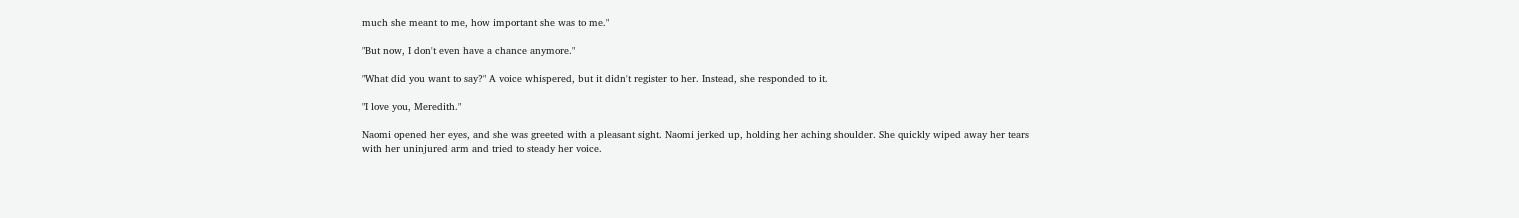much she meant to me, how important she was to me."

"But now, I don't even have a chance anymore."

"What did you want to say?" A voice whispered, but it didn't register to her. Instead, she responded to it.

"I love you, Meredith."

Naomi opened her eyes, and she was greeted with a pleasant sight. Naomi jerked up, holding her aching shoulder. She quickly wiped away her tears with her uninjured arm and tried to steady her voice.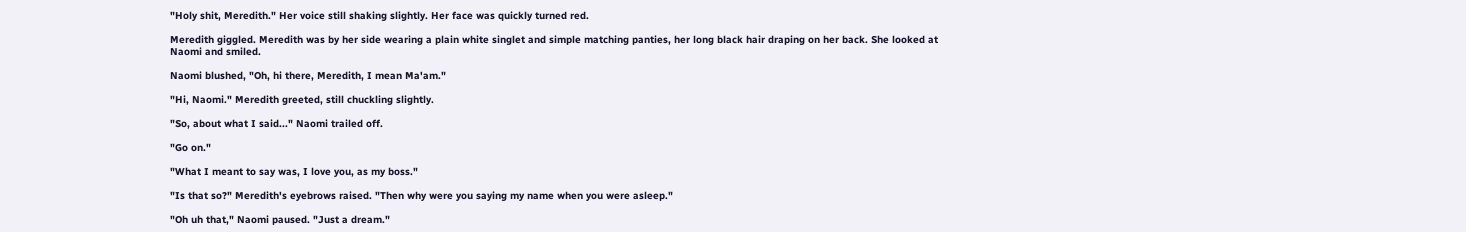"Holy shit, Meredith." Her voice still shaking slightly. Her face was quickly turned red.

Meredith giggled. Meredith was by her side wearing a plain white singlet and simple matching panties, her long black hair draping on her back. She looked at Naomi and smiled.

Naomi blushed, "Oh, hi there, Meredith, I mean Ma'am."

"Hi, Naomi." Meredith greeted, still chuckling slightly.

"So, about what I said..." Naomi trailed off.

"Go on."

"What I meant to say was, I love you, as my boss."

"Is that so?" Meredith's eyebrows raised. "Then why were you saying my name when you were asleep."

"Oh uh that," Naomi paused. "Just a dream."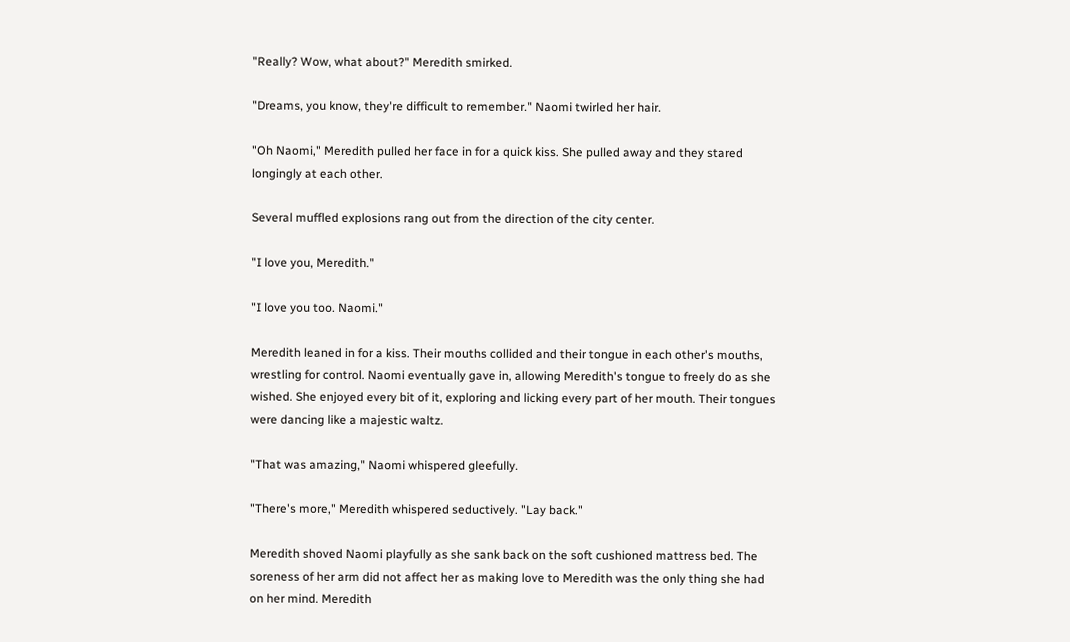"Really? Wow, what about?" Meredith smirked.

"Dreams, you know, they're difficult to remember." Naomi twirled her hair.

"Oh Naomi," Meredith pulled her face in for a quick kiss. She pulled away and they stared longingly at each other.

Several muffled explosions rang out from the direction of the city center.

"I love you, Meredith."

"I love you too. Naomi."

Meredith leaned in for a kiss. Their mouths collided and their tongue in each other's mouths, wrestling for control. Naomi eventually gave in, allowing Meredith's tongue to freely do as she wished. She enjoyed every bit of it, exploring and licking every part of her mouth. Their tongues were dancing like a majestic waltz.

"That was amazing," Naomi whispered gleefully.

"There's more," Meredith whispered seductively. "Lay back."

Meredith shoved Naomi playfully as she sank back on the soft cushioned mattress bed. The soreness of her arm did not affect her as making love to Meredith was the only thing she had on her mind. Meredith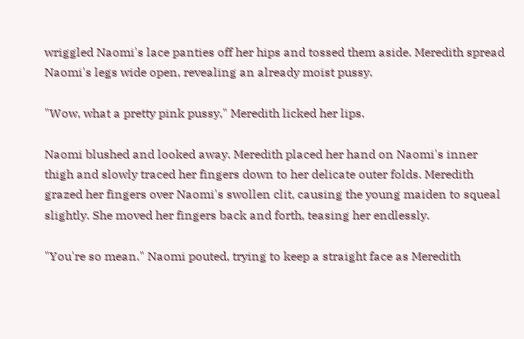wriggled Naomi's lace panties off her hips and tossed them aside. Meredith spread Naomi's legs wide open, revealing an already moist pussy.

"Wow, what a pretty pink pussy," Meredith licked her lips.

Naomi blushed and looked away. Meredith placed her hand on Naomi's inner thigh and slowly traced her fingers down to her delicate outer folds. Meredith grazed her fingers over Naomi's swollen clit, causing the young maiden to squeal slightly. She moved her fingers back and forth, teasing her endlessly.

"You're so mean." Naomi pouted, trying to keep a straight face as Meredith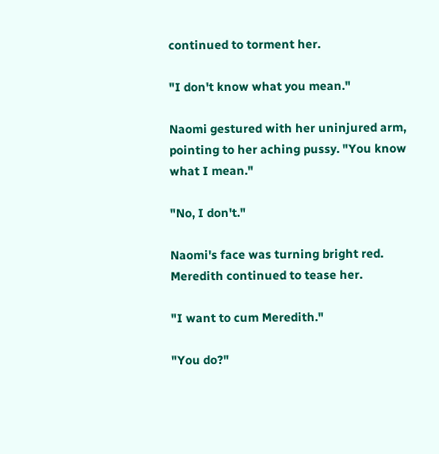continued to torment her.

"I don't know what you mean."

Naomi gestured with her uninjured arm, pointing to her aching pussy. "You know what I mean."

"No, I don't."

Naomi's face was turning bright red. Meredith continued to tease her.

"I want to cum Meredith."

"You do?"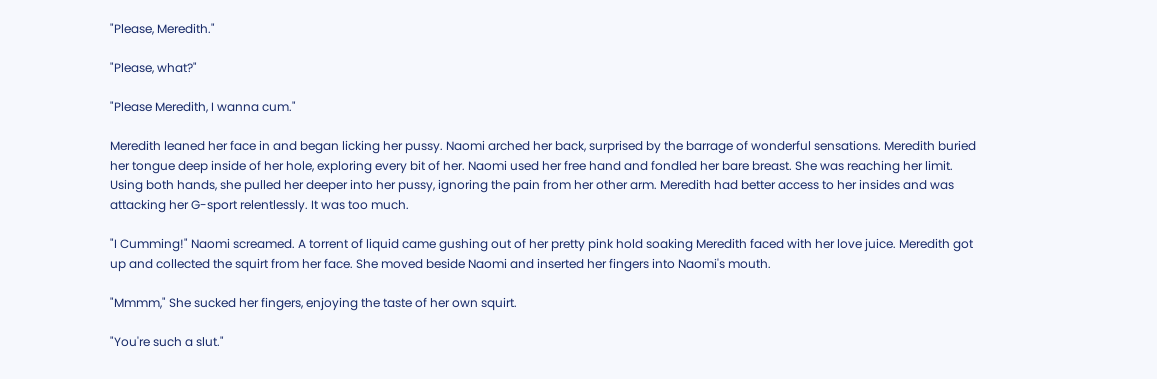"Please, Meredith."

"Please, what?"

"Please Meredith, I wanna cum."

Meredith leaned her face in and began licking her pussy. Naomi arched her back, surprised by the barrage of wonderful sensations. Meredith buried her tongue deep inside of her hole, exploring every bit of her. Naomi used her free hand and fondled her bare breast. She was reaching her limit. Using both hands, she pulled her deeper into her pussy, ignoring the pain from her other arm. Meredith had better access to her insides and was attacking her G-sport relentlessly. It was too much.

"I Cumming!" Naomi screamed. A torrent of liquid came gushing out of her pretty pink hold soaking Meredith faced with her love juice. Meredith got up and collected the squirt from her face. She moved beside Naomi and inserted her fingers into Naomi's mouth.

"Mmmm," She sucked her fingers, enjoying the taste of her own squirt.

"You're such a slut."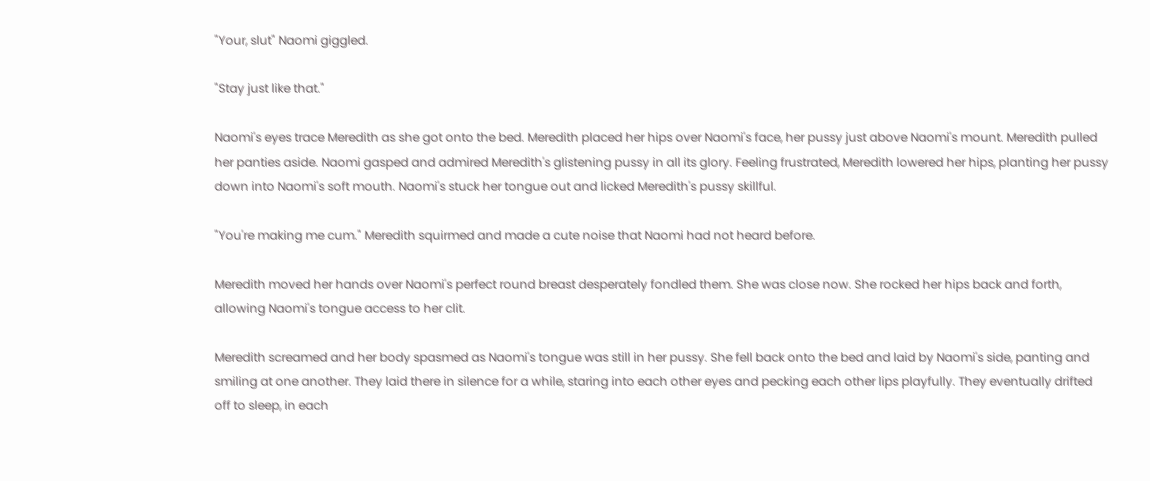"Your, slut" Naomi giggled.

"Stay just like that."

Naomi's eyes trace Meredith as she got onto the bed. Meredith placed her hips over Naomi's face, her pussy just above Naomi's mount. Meredith pulled her panties aside. Naomi gasped and admired Meredith's glistening pussy in all its glory. Feeling frustrated, Meredith lowered her hips, planting her pussy down into Naomi's soft mouth. Naomi's stuck her tongue out and licked Meredith's pussy skillful.

"You're making me cum." Meredith squirmed and made a cute noise that Naomi had not heard before.

Meredith moved her hands over Naomi's perfect round breast desperately fondled them. She was close now. She rocked her hips back and forth, allowing Naomi's tongue access to her clit.

Meredith screamed and her body spasmed as Naomi's tongue was still in her pussy. She fell back onto the bed and laid by Naomi's side, panting and smiling at one another. They laid there in silence for a while, staring into each other eyes and pecking each other lips playfully. They eventually drifted off to sleep, in each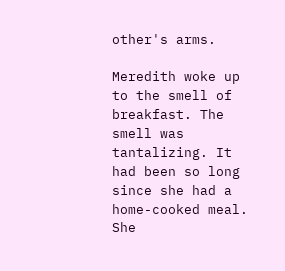other's arms.

Meredith woke up to the smell of breakfast. The smell was tantalizing. It had been so long since she had a home-cooked meal. She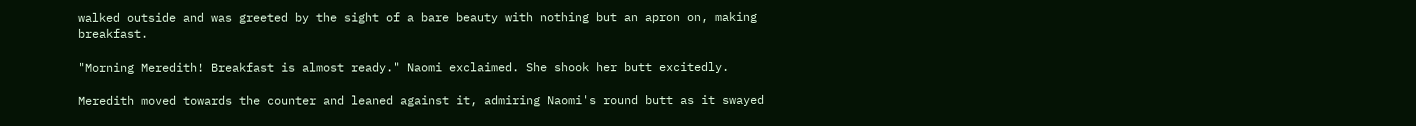walked outside and was greeted by the sight of a bare beauty with nothing but an apron on, making breakfast.

"Morning Meredith! Breakfast is almost ready." Naomi exclaimed. She shook her butt excitedly.

Meredith moved towards the counter and leaned against it, admiring Naomi's round butt as it swayed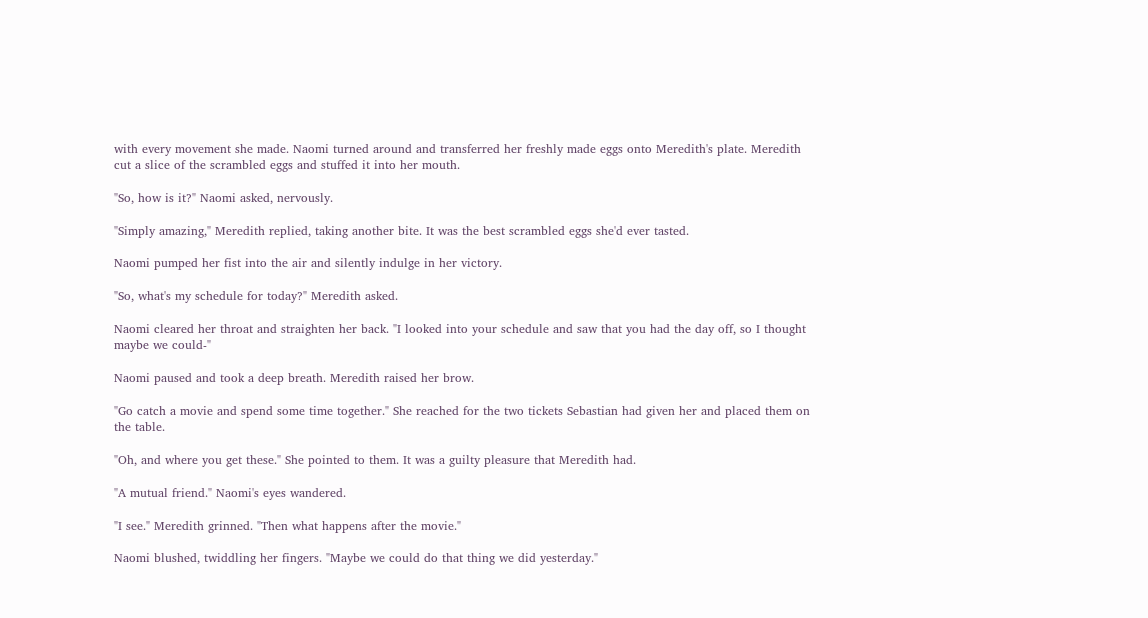with every movement she made. Naomi turned around and transferred her freshly made eggs onto Meredith's plate. Meredith cut a slice of the scrambled eggs and stuffed it into her mouth.

"So, how is it?" Naomi asked, nervously.

"Simply amazing," Meredith replied, taking another bite. It was the best scrambled eggs she'd ever tasted.

Naomi pumped her fist into the air and silently indulge in her victory.

"So, what's my schedule for today?" Meredith asked.

Naomi cleared her throat and straighten her back. "I looked into your schedule and saw that you had the day off, so I thought maybe we could-"

Naomi paused and took a deep breath. Meredith raised her brow.

"Go catch a movie and spend some time together." She reached for the two tickets Sebastian had given her and placed them on the table.

"Oh, and where you get these." She pointed to them. It was a guilty pleasure that Meredith had.

"A mutual friend." Naomi's eyes wandered.

"I see." Meredith grinned. "Then what happens after the movie."

Naomi blushed, twiddling her fingers. "Maybe we could do that thing we did yesterday."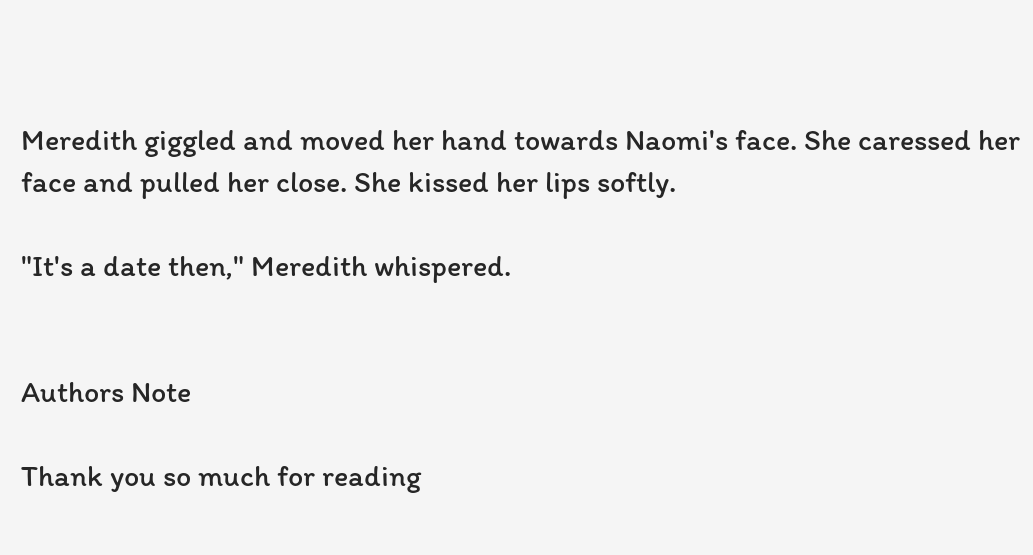Meredith giggled and moved her hand towards Naomi's face. She caressed her face and pulled her close. She kissed her lips softly.

"It's a date then," Meredith whispered.


Authors Note

Thank you so much for reading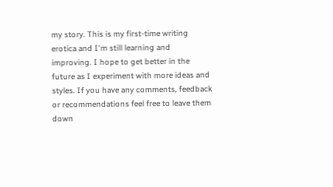my story. This is my first-time writing erotica and I'm still learning and improving. I hope to get better in the future as I experiment with more ideas and styles. If you have any comments, feedback or recommendations feel free to leave them down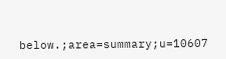below.;area=summary;u=10607